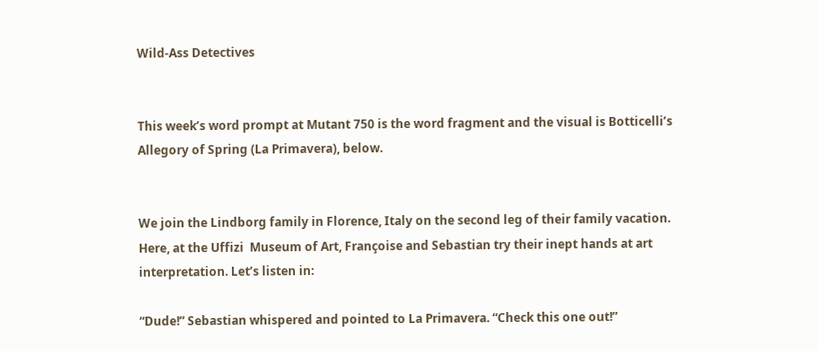Wild-Ass Detectives


This week’s word prompt at Mutant 750 is the word fragment and the visual is Botticelli’s Allegory of Spring (La Primavera), below.


We join the Lindborg family in Florence, Italy on the second leg of their family vacation. Here, at the Uffizi  Museum of Art, Françoise and Sebastian try their inept hands at art interpretation. Let’s listen in:

“Dude!” Sebastian whispered and pointed to La Primavera. “Check this one out!”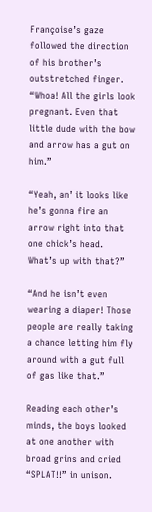Françoise’s gaze followed the direction of his brother’s outstretched finger. “Whoa! All the girls look pregnant. Even that little dude with the bow and arrow has a gut on him.”

“Yeah, an’ it looks like he’s gonna fire an arrow right into that one chick’s head. What’s up with that?”

“And he isn’t even wearing a diaper! Those people are really taking a chance letting him fly around with a gut full of gas like that.”

Reading each other’s minds, the boys looked at one another with broad grins and cried “SPLAT!!” in unison.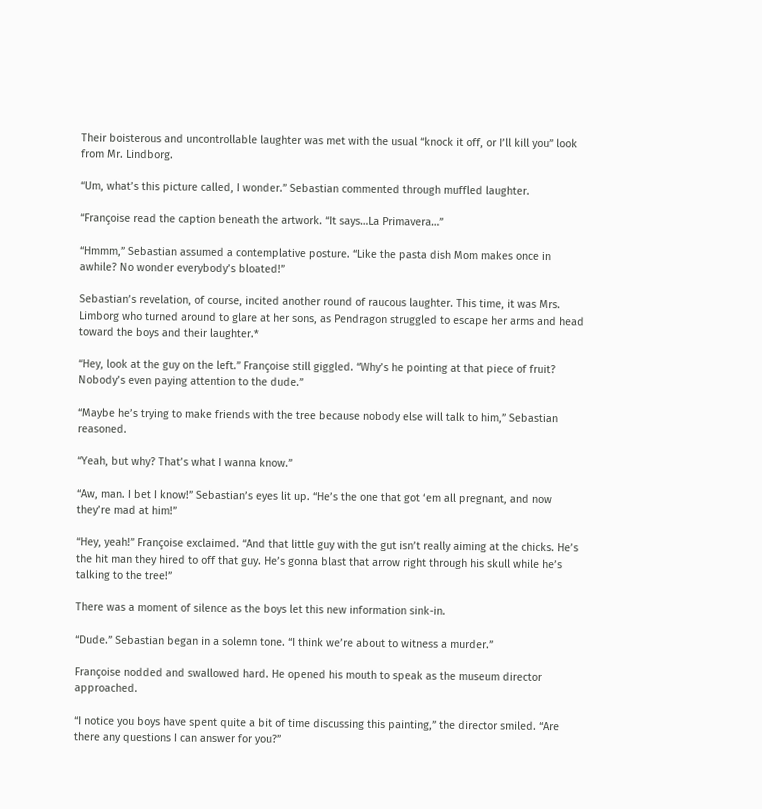Their boisterous and uncontrollable laughter was met with the usual “knock it off, or I’ll kill you” look from Mr. Lindborg.

“Um, what’s this picture called, I wonder.” Sebastian commented through muffled laughter.

“Françoise read the caption beneath the artwork. “It says…La Primavera…”

“Hmmm,” Sebastian assumed a contemplative posture. “Like the pasta dish Mom makes once in awhile? No wonder everybody’s bloated!”

Sebastian’s revelation, of course, incited another round of raucous laughter. This time, it was Mrs. Limborg who turned around to glare at her sons, as Pendragon struggled to escape her arms and head toward the boys and their laughter.*

“Hey, look at the guy on the left.” Françoise still giggled. “Why’s he pointing at that piece of fruit? Nobody’s even paying attention to the dude.”

“Maybe he’s trying to make friends with the tree because nobody else will talk to him,” Sebastian reasoned.

“Yeah, but why? That’s what I wanna know.”

“Aw, man. I bet I know!” Sebastian’s eyes lit up. “He’s the one that got ‘em all pregnant, and now they’re mad at him!”

“Hey, yeah!” Françoise exclaimed. “And that little guy with the gut isn’t really aiming at the chicks. He’s the hit man they hired to off that guy. He’s gonna blast that arrow right through his skull while he’s talking to the tree!”

There was a moment of silence as the boys let this new information sink-in.

“Dude.” Sebastian began in a solemn tone. “I think we’re about to witness a murder.”

Françoise nodded and swallowed hard. He opened his mouth to speak as the museum director approached.

“I notice you boys have spent quite a bit of time discussing this painting,” the director smiled. “Are there any questions I can answer for you?”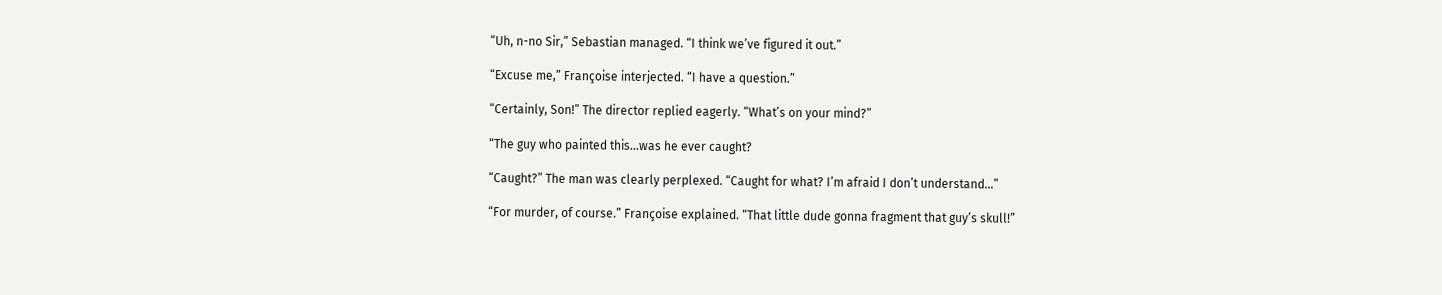“Uh, n-no Sir,” Sebastian managed. “I think we’ve figured it out.”

“Excuse me,” Françoise interjected. “I have a question.”

“Certainly, Son!” The director replied eagerly. “What’s on your mind?”

“The guy who painted this…was he ever caught?

“Caught?” The man was clearly perplexed. “Caught for what? I’m afraid I don’t understand…”

“For murder, of course.” Françoise explained. “That little dude gonna fragment that guy’s skull!”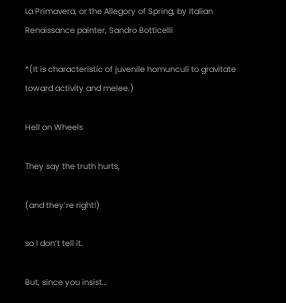La Primavera, or the Allegory of Spring, by Italian Renaissance painter, Sandro Botticelli

*(It is characteristic of juvenile homunculi to gravitate toward activity and melee.)

Hell on Wheels

They say the truth hurts,

(and they’re right!)

so I don’t tell it.

But, since you insist…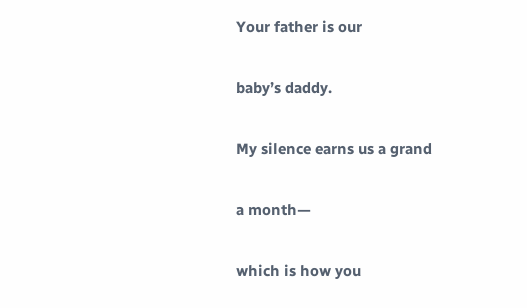Your father is our

baby’s daddy.

My silence earns us a grand

a month—

which is how you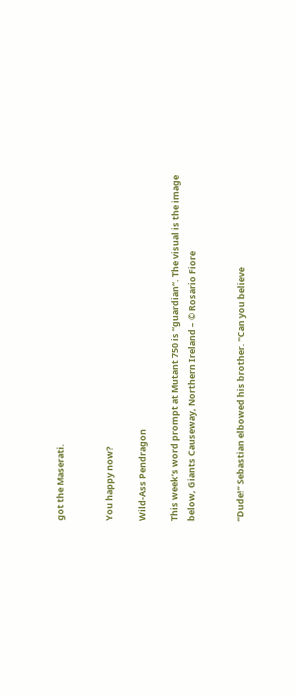got the Maserati.


You happy now?

Wild-Ass Pendragon

This week’s word prompt at Mutant 750 is “guardian“. The visual is the image below, Giants Causeway, Northern Ireland – © Rosario Fiore


“Dude!” Sebastian elbowed his brother. “Can you believe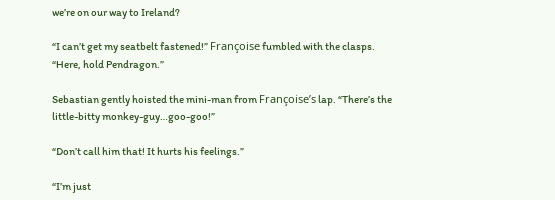we’re on our way to Ireland?

“I can’t get my seatbelt fastened!” Françoise fumbled with the clasps. “Here, hold Pendragon.”

Sebastian gently hoisted the mini-man from Françoise’s lap. “There’s the little-bitty monkey-guy…goo-goo!”

“Don’t call him that! It hurts his feelings.”

“I’m just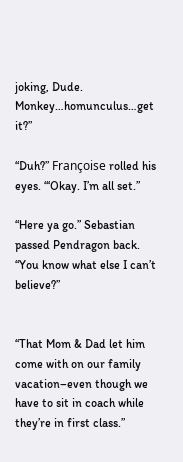joking, Dude. Monkey…homunculus…get it?”

“Duh?” Françoise rolled his eyes. “‘Okay. I’m all set.”

“Here ya go.” Sebastian passed Pendragon back. “You know what else I can’t believe?”


“That Mom & Dad let him come with on our family vacation–even though we have to sit in coach while they’re in first class.”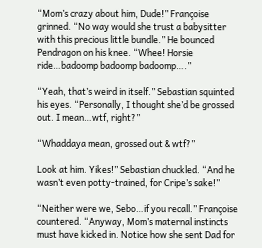“Mom’s crazy about him, Dude!” Françoise grinned. “No way would she trust a babysitter with this precious little bundle.” He bounced Pendragon on his knee. “Whee! Horsie ride…badoomp badoomp badoomp….”

“Yeah, that’s weird in itself.” Sebastian squinted his eyes. “Personally, I thought she’d be grossed out. I mean…wtf, right?”

“Whaddaya mean, grossed out & wtf?”

Look at him. Yikes!” Sebastian chuckled. “And he wasn’t even potty-trained, for Cripe’s sake!”

“Neither were we, Sebo…if you recall.” Françoise countered. “Anyway, Mom’s maternal instincts must have kicked in. Notice how she sent Dad for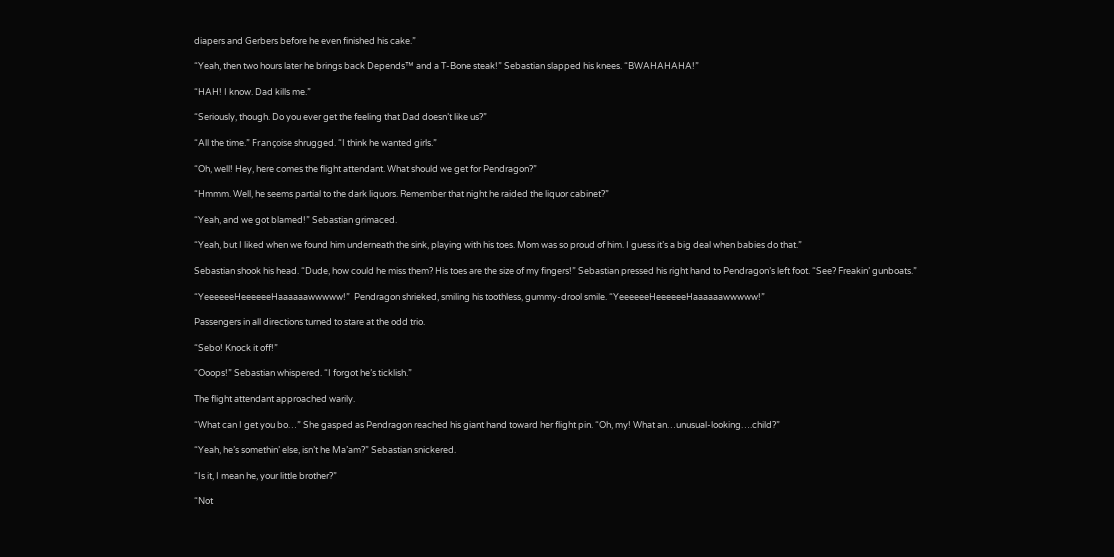diapers and Gerbers before he even finished his cake.”

“Yeah, then two hours later he brings back Depends™ and a T-Bone steak!” Sebastian slapped his knees. “BWAHAHAHA!”

“HAH! I know. Dad kills me.”

“Seriously, though. Do you ever get the feeling that Dad doesn’t like us?”

“All the time.” Françoise shrugged. “I think he wanted girls.”

“Oh, well! Hey, here comes the flight attendant. What should we get for Pendragon?”

“Hmmm. Well, he seems partial to the dark liquors. Remember that night he raided the liquor cabinet?”

“Yeah, and we got blamed!” Sebastian grimaced.

“Yeah, but I liked when we found him underneath the sink, playing with his toes. Mom was so proud of him. I guess it’s a big deal when babies do that.”

Sebastian shook his head. “Dude, how could he miss them? His toes are the size of my fingers!” Sebastian pressed his right hand to Pendragon’s left foot. “See? Freakin’ gunboats.”

“YeeeeeeHeeeeeeHaaaaaawwwww!”  Pendragon shrieked, smiling his toothless, gummy-drool smile. “YeeeeeeHeeeeeeHaaaaaawwwww!”

Passengers in all directions turned to stare at the odd trio.

“Sebo! Knock it off!”

“Ooops!” Sebastian whispered. “I forgot he’s ticklish.”

The flight attendant approached warily.

“What can I get you bo…” She gasped as Pendragon reached his giant hand toward her flight pin. “Oh, my! What an…unusual-looking….child?”

“Yeah, he’s somethin’ else, isn’t he Ma’am?” Sebastian snickered.

“Is it, I mean he, your little brother?”

“Not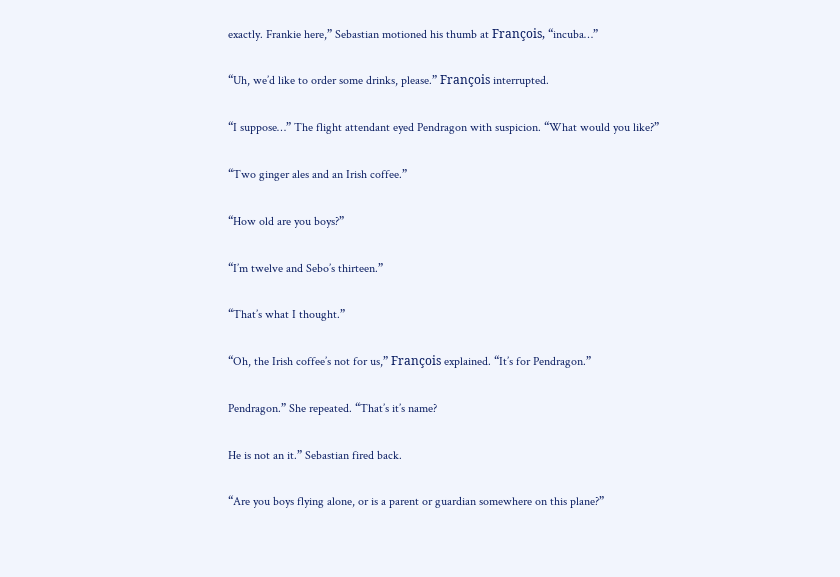exactly. Frankie here,” Sebastian motioned his thumb at François, “incuba…”

“Uh, we’d like to order some drinks, please.” François interrupted.

“I suppose…” The flight attendant eyed Pendragon with suspicion. “What would you like?”

“Two ginger ales and an Irish coffee.”

“How old are you boys?”

“I’m twelve and Sebo’s thirteen.”

“That’s what I thought.”

“Oh, the Irish coffee’s not for us,” François explained. “It’s for Pendragon.”

Pendragon.” She repeated. “That’s it’s name?

He is not an it.” Sebastian fired back.

“Are you boys flying alone, or is a parent or guardian somewhere on this plane?”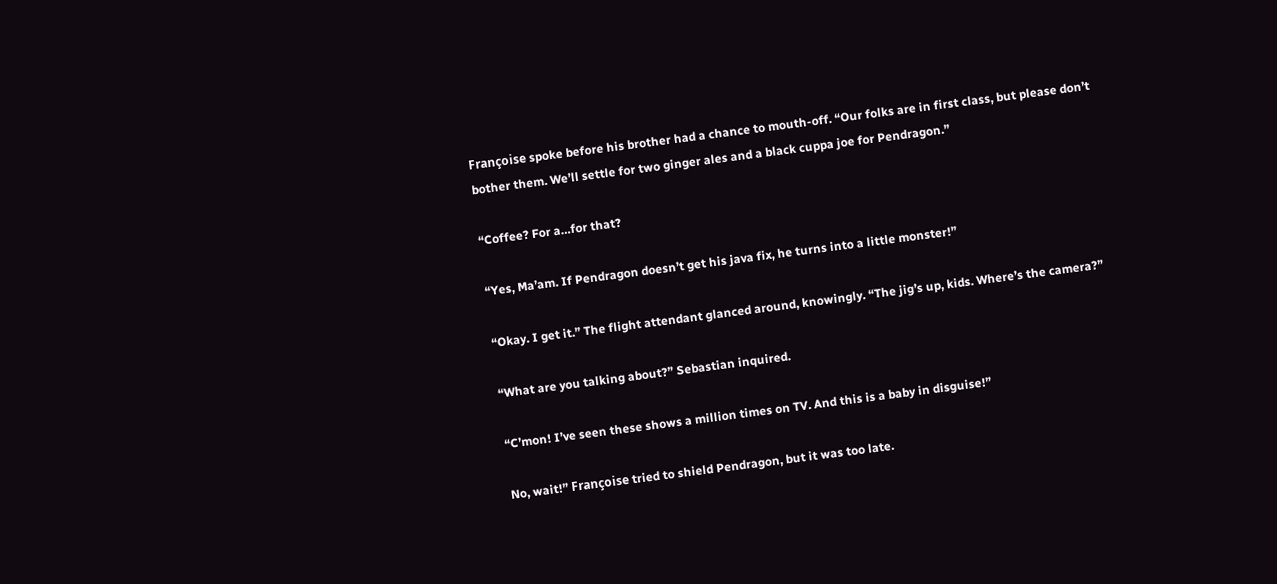Françoise spoke before his brother had a chance to mouth-off. “Our folks are in first class, but please don’t bother them. We’ll settle for two ginger ales and a black cuppa joe for Pendragon.”

“Coffee? For a…for that?

“Yes, Ma’am. If Pendragon doesn’t get his java fix, he turns into a little monster!”

“Okay. I get it.” The flight attendant glanced around, knowingly. “The jig’s up, kids. Where’s the camera?”

“What are you talking about?” Sebastian inquired.

“C’mon! I’ve seen these shows a million times on TV. And this is a baby in disguise!”

No, wait!” Françoise tried to shield Pendragon, but it was too late.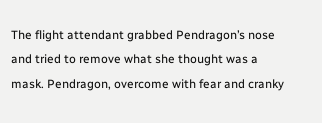The flight attendant grabbed Pendragon’s nose and tried to remove what she thought was a mask. Pendragon, overcome with fear and cranky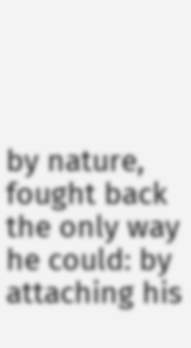by nature, fought back the only way he could: by attaching his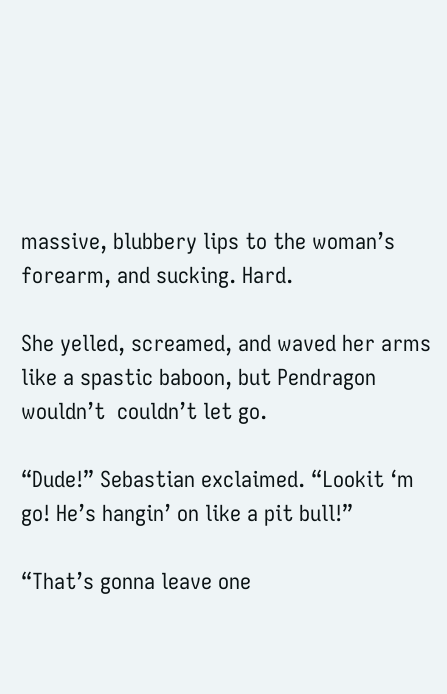massive, blubbery lips to the woman’s forearm, and sucking. Hard.

She yelled, screamed, and waved her arms like a spastic baboon, but Pendragon wouldn’t  couldn’t let go.

“Dude!” Sebastian exclaimed. “Lookit ‘m go! He’s hangin’ on like a pit bull!”

“That’s gonna leave one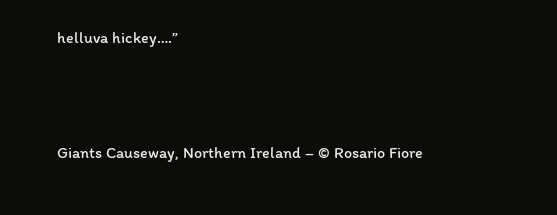helluva hickey….”



Giants Causeway, Northern Ireland – © Rosario Fiore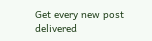Get every new post delivered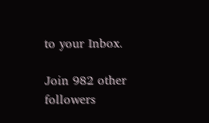to your Inbox.

Join 982 other followers